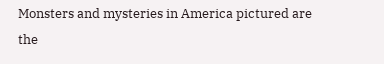Monsters and mysteries in America pictured are the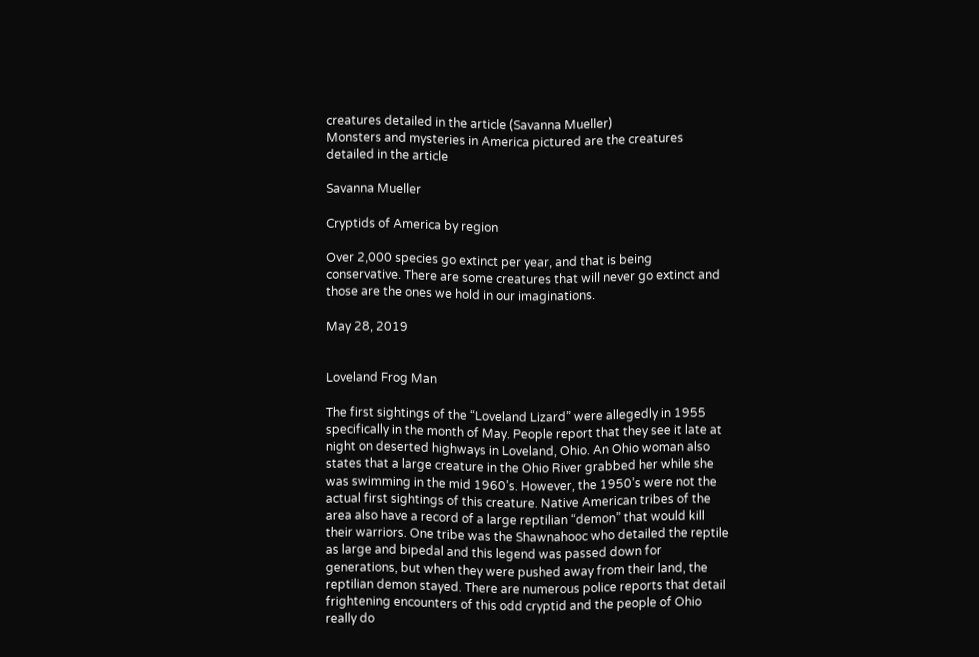creatures detailed in the article (Savanna Mueller)
Monsters and mysteries in America pictured are the creatures detailed in the article

Savanna Mueller

Cryptids of America by region

Over 2,000 species go extinct per year, and that is being conservative. There are some creatures that will never go extinct and those are the ones we hold in our imaginations.

May 28, 2019


Loveland Frog Man

The first sightings of the “Loveland Lizard” were allegedly in 1955 specifically in the month of May. People report that they see it late at night on deserted highways in Loveland, Ohio. An Ohio woman also states that a large creature in the Ohio River grabbed her while she was swimming in the mid 1960’s. However, the 1950’s were not the actual first sightings of this creature. Native American tribes of the area also have a record of a large reptilian “demon” that would kill their warriors. One tribe was the Shawnahooc who detailed the reptile as large and bipedal and this legend was passed down for generations, but when they were pushed away from their land, the reptilian demon stayed. There are numerous police reports that detail frightening encounters of this odd cryptid and the people of Ohio really do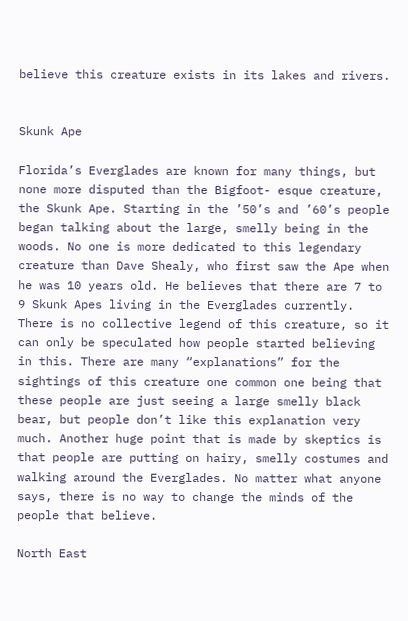believe this creature exists in its lakes and rivers.


Skunk Ape

Florida’s Everglades are known for many things, but none more disputed than the Bigfoot- esque creature, the Skunk Ape. Starting in the ’50’s and ’60’s people began talking about the large, smelly being in the woods. No one is more dedicated to this legendary creature than Dave Shealy, who first saw the Ape when he was 10 years old. He believes that there are 7 to 9 Skunk Apes living in the Everglades currently. There is no collective legend of this creature, so it can only be speculated how people started believing in this. There are many “explanations” for the sightings of this creature one common one being that these people are just seeing a large smelly black bear, but people don’t like this explanation very much. Another huge point that is made by skeptics is that people are putting on hairy, smelly costumes and walking around the Everglades. No matter what anyone says, there is no way to change the minds of the people that believe.

North East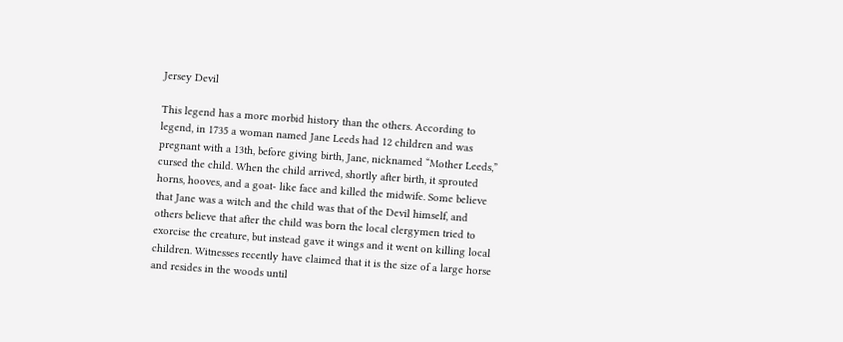Jersey Devil

This legend has a more morbid history than the others. According to legend, in 1735 a woman named Jane Leeds had 12 children and was pregnant with a 13th, before giving birth, Jane, nicknamed “Mother Leeds,” cursed the child. When the child arrived, shortly after birth, it sprouted horns, hooves, and a goat- like face and killed the midwife. Some believe that Jane was a witch and the child was that of the Devil himself, and others believe that after the child was born the local clergymen tried to exorcise the creature, but instead gave it wings and it went on killing local children. Witnesses recently have claimed that it is the size of a large horse and resides in the woods until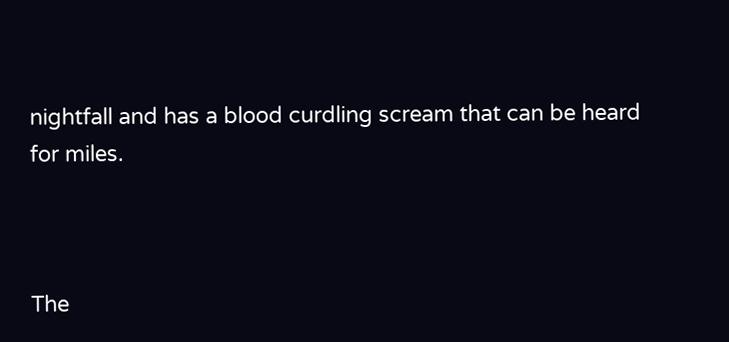nightfall and has a blood curdling scream that can be heard for miles.



The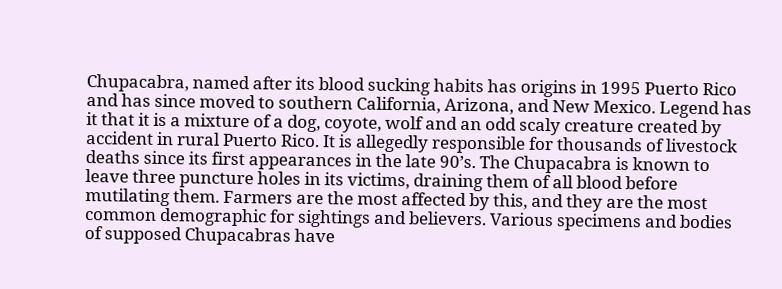Chupacabra, named after its blood sucking habits has origins in 1995 Puerto Rico and has since moved to southern California, Arizona, and New Mexico. Legend has it that it is a mixture of a dog, coyote, wolf and an odd scaly creature created by accident in rural Puerto Rico. It is allegedly responsible for thousands of livestock deaths since its first appearances in the late 90’s. The Chupacabra is known to leave three puncture holes in its victims, draining them of all blood before mutilating them. Farmers are the most affected by this, and they are the most common demographic for sightings and believers. Various specimens and bodies of supposed Chupacabras have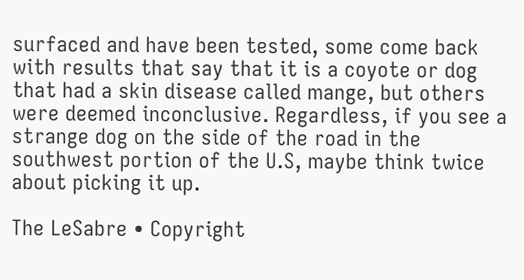surfaced and have been tested, some come back with results that say that it is a coyote or dog that had a skin disease called mange, but others were deemed inconclusive. Regardless, if you see a strange dog on the side of the road in the southwest portion of the U.S, maybe think twice about picking it up.

The LeSabre • Copyright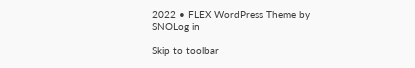2022 • FLEX WordPress Theme by SNOLog in

Skip to toolbar